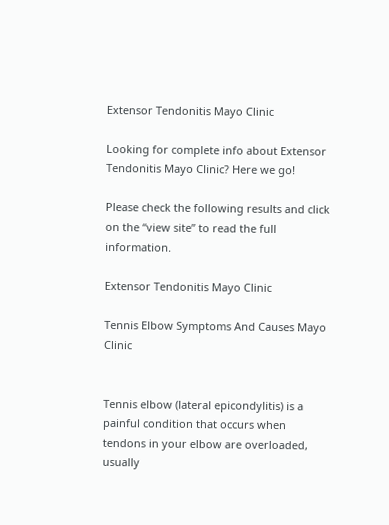Extensor Tendonitis Mayo Clinic

Looking for complete info about Extensor Tendonitis Mayo Clinic? Here we go!

Please check the following results and click on the “view site” to read the full information.

Extensor Tendonitis Mayo Clinic

Tennis Elbow Symptoms And Causes Mayo Clinic


Tennis elbow (lateral epicondylitis) is a painful condition that occurs when tendons in your elbow are overloaded, usually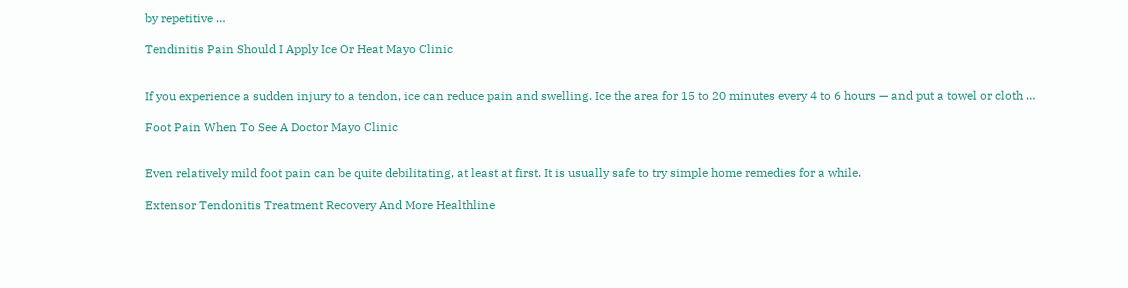by repetitive …

Tendinitis Pain Should I Apply Ice Or Heat Mayo Clinic


If you experience a sudden injury to a tendon, ice can reduce pain and swelling. Ice the area for 15 to 20 minutes every 4 to 6 hours — and put a towel or cloth …

Foot Pain When To See A Doctor Mayo Clinic


Even relatively mild foot pain can be quite debilitating, at least at first. It is usually safe to try simple home remedies for a while.

Extensor Tendonitis Treatment Recovery And More Healthline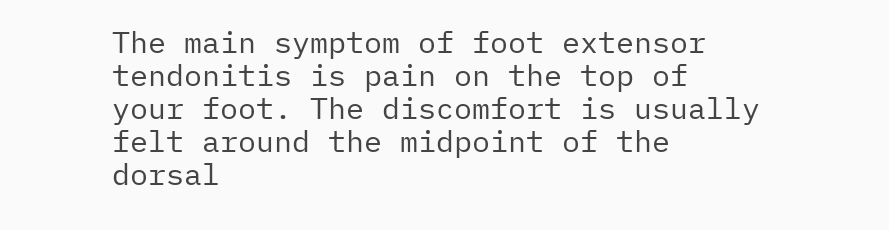The main symptom of foot extensor tendonitis is pain on the top of your foot. The discomfort is usually felt around the midpoint of the dorsal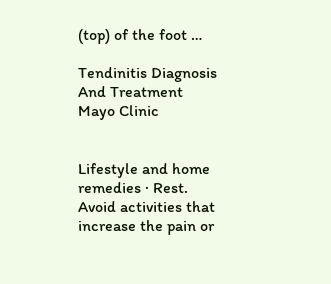(top) of the foot …

Tendinitis Diagnosis And Treatment Mayo Clinic


Lifestyle and home remedies · Rest. Avoid activities that increase the pain or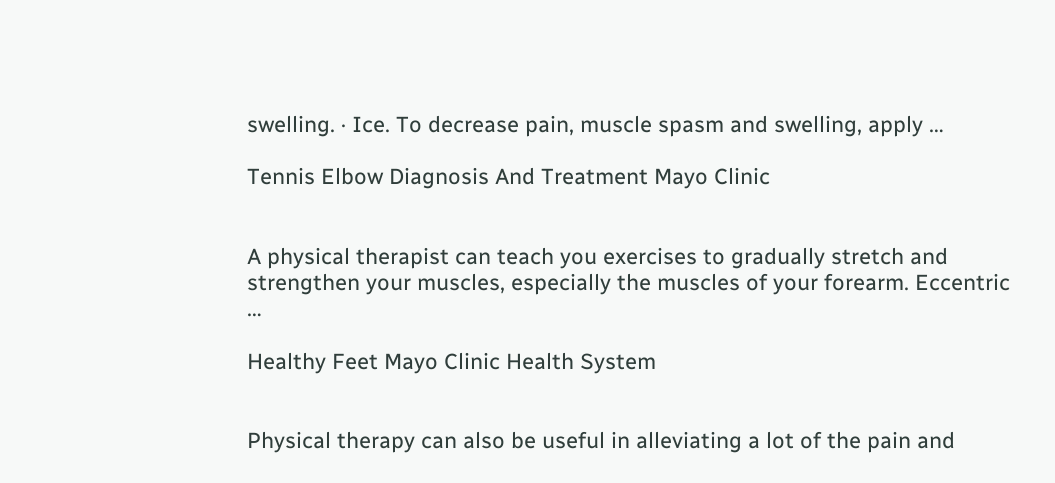swelling. · Ice. To decrease pain, muscle spasm and swelling, apply …

Tennis Elbow Diagnosis And Treatment Mayo Clinic


A physical therapist can teach you exercises to gradually stretch and strengthen your muscles, especially the muscles of your forearm. Eccentric …

Healthy Feet Mayo Clinic Health System


Physical therapy can also be useful in alleviating a lot of the pain and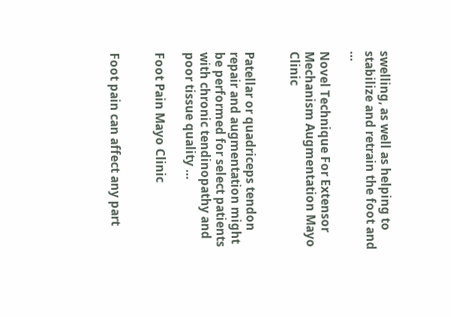swelling, as well as helping to stabilize and retrain the foot and …

Novel Technique For Extensor Mechanism Augmentation Mayo Clinic


Patellar or quadriceps tendon repair and augmentation might be performed for select patients with chronic tendinopathy and poor tissue quality …

Foot Pain Mayo Clinic


Foot pain can affect any part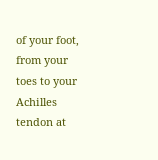of your foot, from your toes to your Achilles tendon at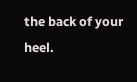the back of your heel.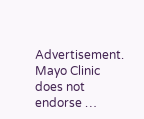Advertisement. Mayo Clinic does not endorse …